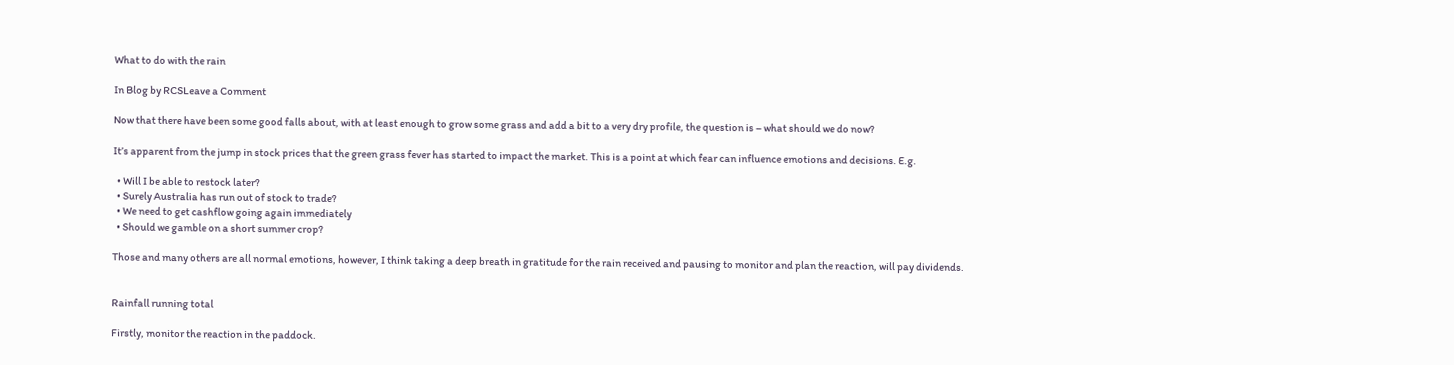What to do with the rain

In Blog by RCSLeave a Comment

Now that there have been some good falls about, with at least enough to grow some grass and add a bit to a very dry profile, the question is – what should we do now?

It’s apparent from the jump in stock prices that the green grass fever has started to impact the market. This is a point at which fear can influence emotions and decisions. E.g.

  • Will I be able to restock later?
  • Surely Australia has run out of stock to trade?
  • We need to get cashflow going again immediately
  • Should we gamble on a short summer crop?

Those and many others are all normal emotions, however, I think taking a deep breath in gratitude for the rain received and pausing to monitor and plan the reaction, will pay dividends.


Rainfall running total

Firstly, monitor the reaction in the paddock.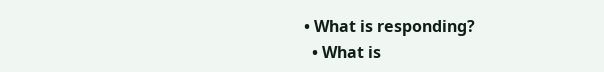• What is responding?
  • What is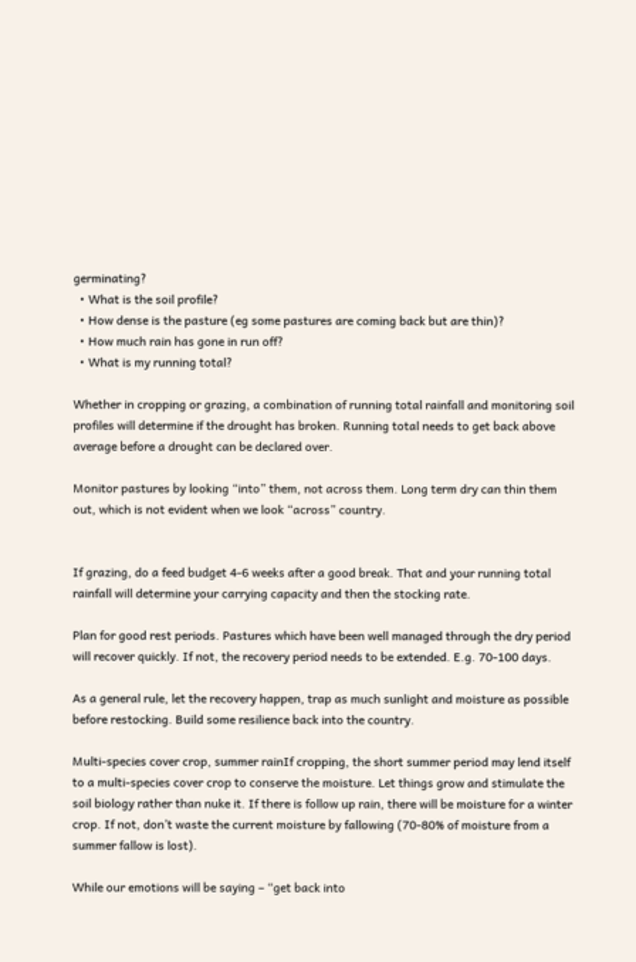germinating?
  • What is the soil profile?
  • How dense is the pasture (eg some pastures are coming back but are thin)?
  • How much rain has gone in run off?
  • What is my running total?

Whether in cropping or grazing, a combination of running total rainfall and monitoring soil profiles will determine if the drought has broken. Running total needs to get back above average before a drought can be declared over.

Monitor pastures by looking “into” them, not across them. Long term dry can thin them out, which is not evident when we look “across” country.


If grazing, do a feed budget 4-6 weeks after a good break. That and your running total rainfall will determine your carrying capacity and then the stocking rate.

Plan for good rest periods. Pastures which have been well managed through the dry period will recover quickly. If not, the recovery period needs to be extended. E.g. 70-100 days.

As a general rule, let the recovery happen, trap as much sunlight and moisture as possible before restocking. Build some resilience back into the country.

Multi-species cover crop, summer rainIf cropping, the short summer period may lend itself to a multi-species cover crop to conserve the moisture. Let things grow and stimulate the soil biology rather than nuke it. If there is follow up rain, there will be moisture for a winter crop. If not, don’t waste the current moisture by fallowing (70-80% of moisture from a summer fallow is lost).

While our emotions will be saying – “get back into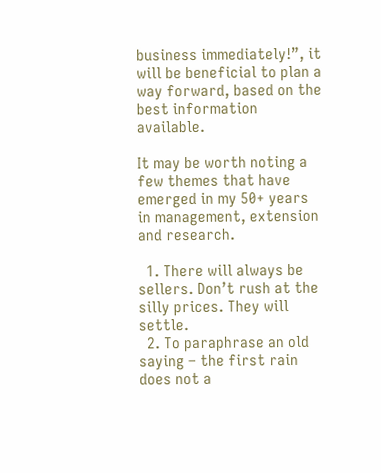business immediately!”, it will be beneficial to plan a way forward, based on the best information available.

It may be worth noting a few themes that have emerged in my 50+ years in management, extension and research.

  1. There will always be sellers. Don’t rush at the silly prices. They will settle.
  2. To paraphrase an old saying – the first rain does not a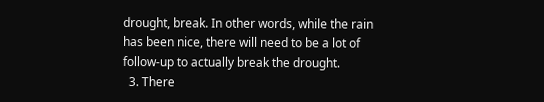drought, break. In other words, while the rain has been nice, there will need to be a lot of follow-up to actually break the drought.
  3. There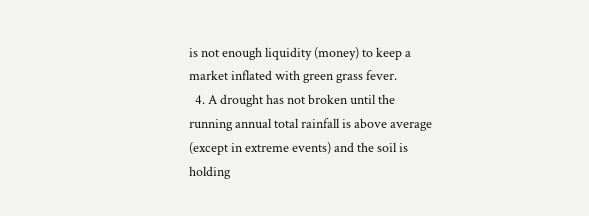is not enough liquidity (money) to keep a market inflated with green grass fever.
  4. A drought has not broken until the running annual total rainfall is above average (except in extreme events) and the soil is holding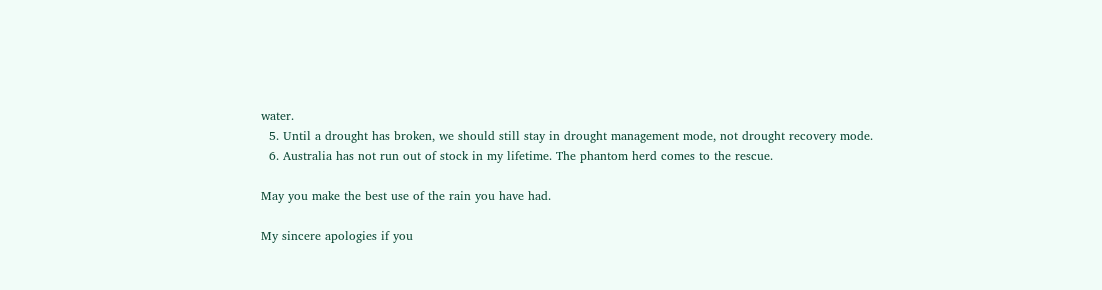water.
  5. Until a drought has broken, we should still stay in drought management mode, not drought recovery mode.
  6. Australia has not run out of stock in my lifetime. The phantom herd comes to the rescue.

May you make the best use of the rain you have had.

My sincere apologies if you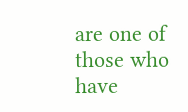are one of those who have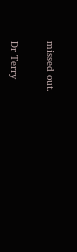missed out.


Dr Terry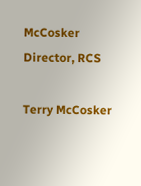McCosker
Director, RCS

Terry McCosker